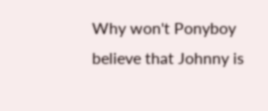Why won't Ponyboy believe that Johnny is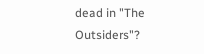dead in "The Outsiders"?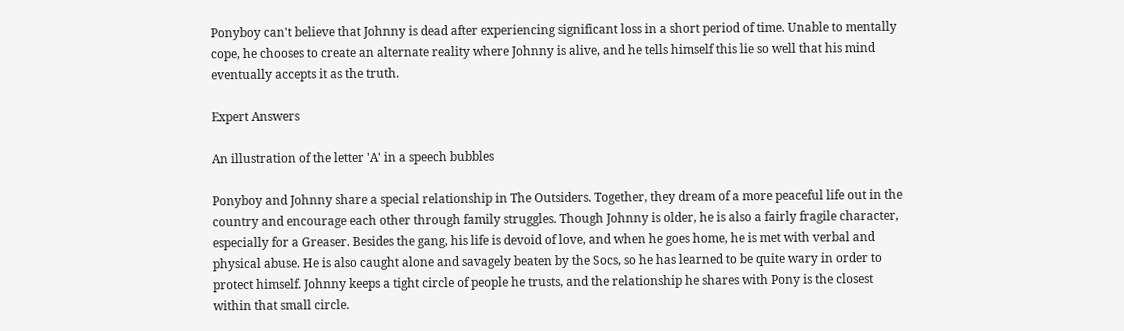Ponyboy can't believe that Johnny is dead after experiencing significant loss in a short period of time. Unable to mentally cope, he chooses to create an alternate reality where Johnny is alive, and he tells himself this lie so well that his mind eventually accepts it as the truth.

Expert Answers

An illustration of the letter 'A' in a speech bubbles

Ponyboy and Johnny share a special relationship in The Outsiders. Together, they dream of a more peaceful life out in the country and encourage each other through family struggles. Though Johnny is older, he is also a fairly fragile character, especially for a Greaser. Besides the gang, his life is devoid of love, and when he goes home, he is met with verbal and physical abuse. He is also caught alone and savagely beaten by the Socs, so he has learned to be quite wary in order to protect himself. Johnny keeps a tight circle of people he trusts, and the relationship he shares with Pony is the closest within that small circle.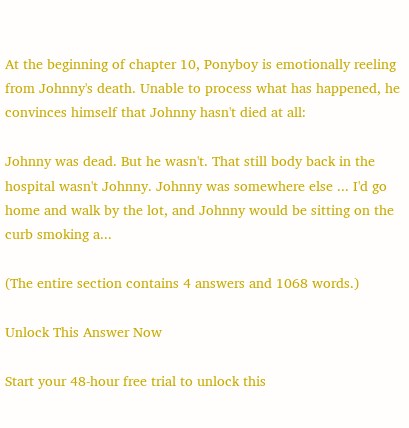At the beginning of chapter 10, Ponyboy is emotionally reeling from Johnny's death. Unable to process what has happened, he convinces himself that Johnny hasn't died at all:

Johnny was dead. But he wasn't. That still body back in the hospital wasn't Johnny. Johnny was somewhere else ... I'd go home and walk by the lot, and Johnny would be sitting on the curb smoking a...

(The entire section contains 4 answers and 1068 words.)

Unlock This Answer Now

Start your 48-hour free trial to unlock this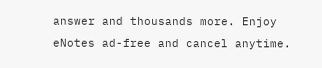answer and thousands more. Enjoy eNotes ad-free and cancel anytime.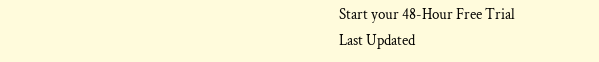Start your 48-Hour Free Trial
Last Updated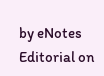by eNotes Editorial on